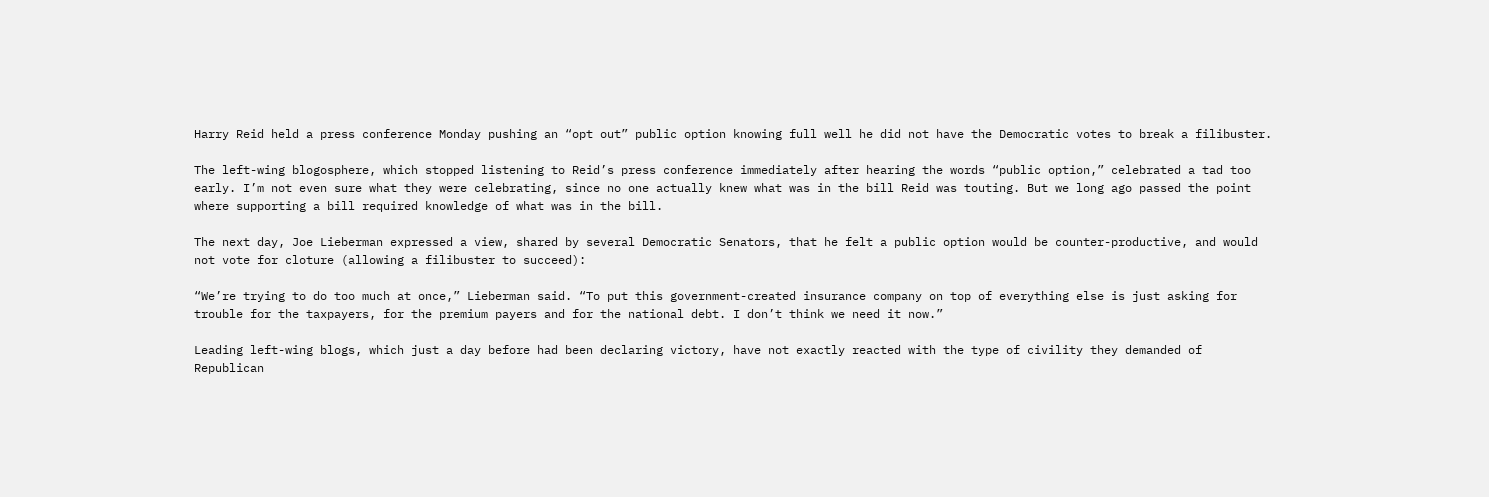Harry Reid held a press conference Monday pushing an “opt out” public option knowing full well he did not have the Democratic votes to break a filibuster.

The left-wing blogosphere, which stopped listening to Reid’s press conference immediately after hearing the words “public option,” celebrated a tad too early. I’m not even sure what they were celebrating, since no one actually knew what was in the bill Reid was touting. But we long ago passed the point where supporting a bill required knowledge of what was in the bill.

The next day, Joe Lieberman expressed a view, shared by several Democratic Senators, that he felt a public option would be counter-productive, and would not vote for cloture (allowing a filibuster to succeed):

“We’re trying to do too much at once,” Lieberman said. “To put this government-created insurance company on top of everything else is just asking for trouble for the taxpayers, for the premium payers and for the national debt. I don’t think we need it now.”

Leading left-wing blogs, which just a day before had been declaring victory, have not exactly reacted with the type of civility they demanded of Republican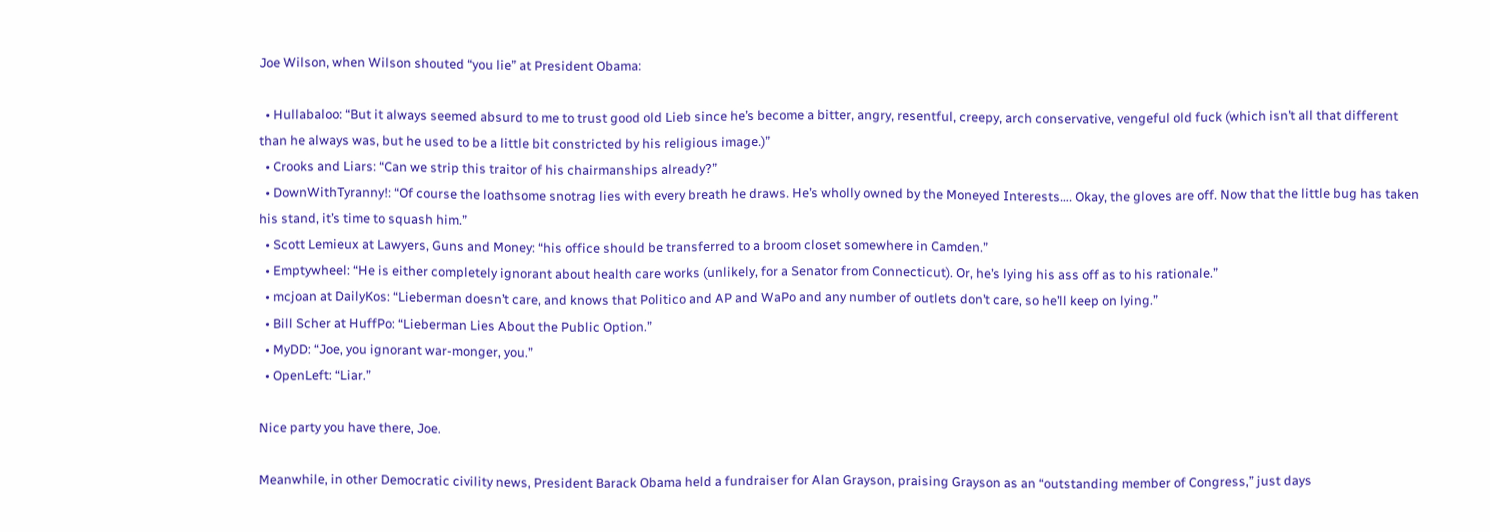Joe Wilson, when Wilson shouted “you lie” at President Obama:

  • Hullabaloo: “But it always seemed absurd to me to trust good old Lieb since he’s become a bitter, angry, resentful, creepy, arch conservative, vengeful old fuck (which isn’t all that different than he always was, but he used to be a little bit constricted by his religious image.)”
  • Crooks and Liars: “Can we strip this traitor of his chairmanships already?”
  • DownWithTyranny!: “Of course the loathsome snotrag lies with every breath he draws. He’s wholly owned by the Moneyed Interests…. Okay, the gloves are off. Now that the little bug has taken his stand, it’s time to squash him.”
  • Scott Lemieux at Lawyers, Guns and Money: “his office should be transferred to a broom closet somewhere in Camden.”
  • Emptywheel: “He is either completely ignorant about health care works (unlikely, for a Senator from Connecticut). Or, he’s lying his ass off as to his rationale.”
  • mcjoan at DailyKos: “Lieberman doesn’t care, and knows that Politico and AP and WaPo and any number of outlets don’t care, so he’ll keep on lying.”
  • Bill Scher at HuffPo: “Lieberman Lies About the Public Option.”
  • MyDD: “Joe, you ignorant war-monger, you.”
  • OpenLeft: “Liar.”

Nice party you have there, Joe.

Meanwhile, in other Democratic civility news, President Barack Obama held a fundraiser for Alan Grayson, praising Grayson as an “outstanding member of Congress,” just days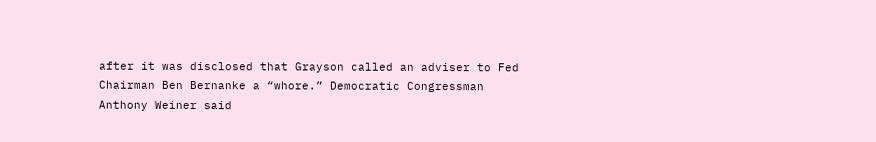after it was disclosed that Grayson called an adviser to Fed Chairman Ben Bernanke a “whore.” Democratic Congressman Anthony Weiner said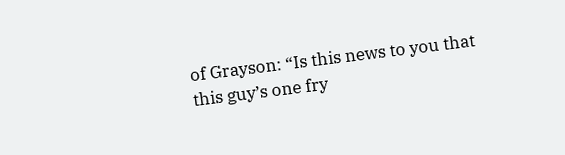of Grayson: “Is this news to you that this guy’s one fry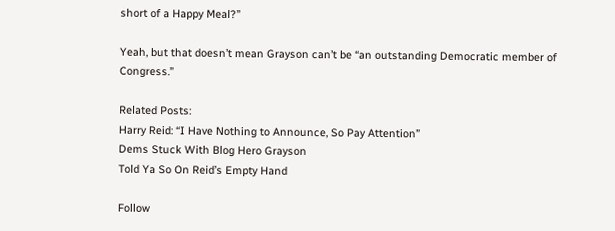short of a Happy Meal?”

Yeah, but that doesn’t mean Grayson can’t be “an outstanding Democratic member of Congress.”

Related Posts:
Harry Reid: “I Have Nothing to Announce, So Pay Attention”
Dems Stuck With Blog Hero Grayson
Told Ya So On Reid’s Empty Hand

Follow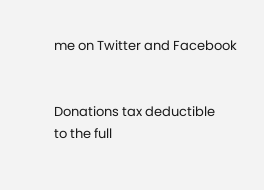me on Twitter and Facebook


Donations tax deductible
to the full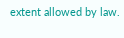extent allowed by law.